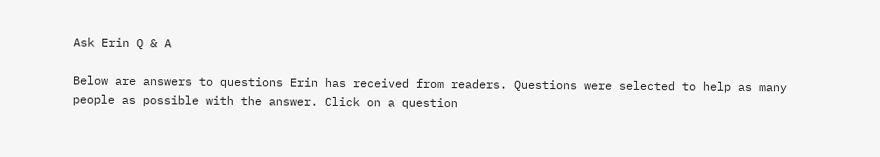Ask Erin Q & A

Below are answers to questions Erin has received from readers. Questions were selected to help as many people as possible with the answer. Click on a question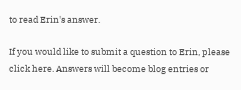to read Erin's answer.

If you would like to submit a question to Erin, please click here. Answers will become blog entries or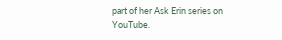part of her Ask Erin series on YouTube.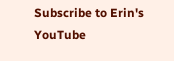Subscribe to Erin's YouTube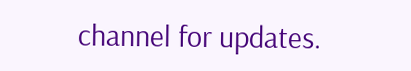channel for updates.